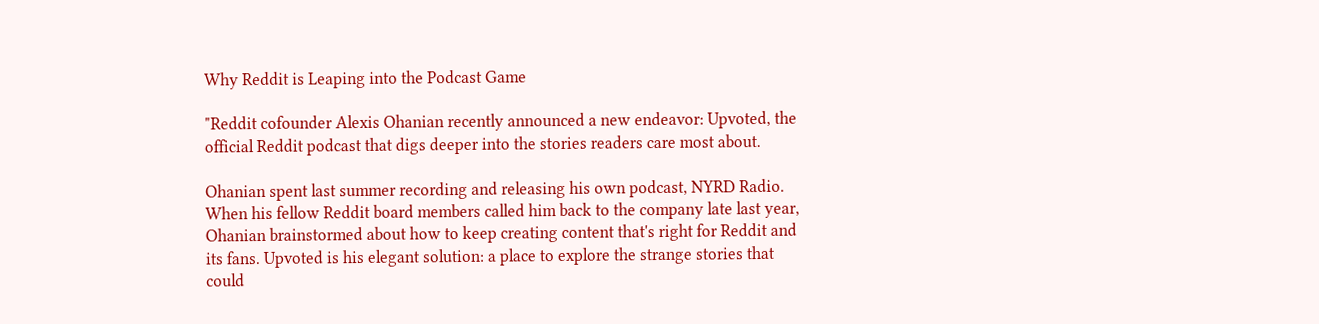Why Reddit is Leaping into the Podcast Game

"Reddit cofounder Alexis Ohanian recently announced a new endeavor: Upvoted, the official Reddit podcast that digs deeper into the stories readers care most about.

Ohanian spent last summer recording and releasing his own podcast, NYRD Radio. When his fellow Reddit board members called him back to the company late last year, Ohanian brainstormed about how to keep creating content that's right for Reddit and its fans. Upvoted is his elegant solution: a place to explore the strange stories that could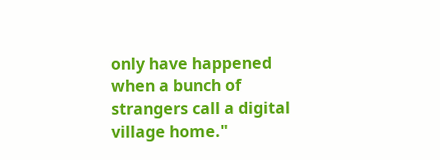only have happened when a bunch of strangers call a digital village home."